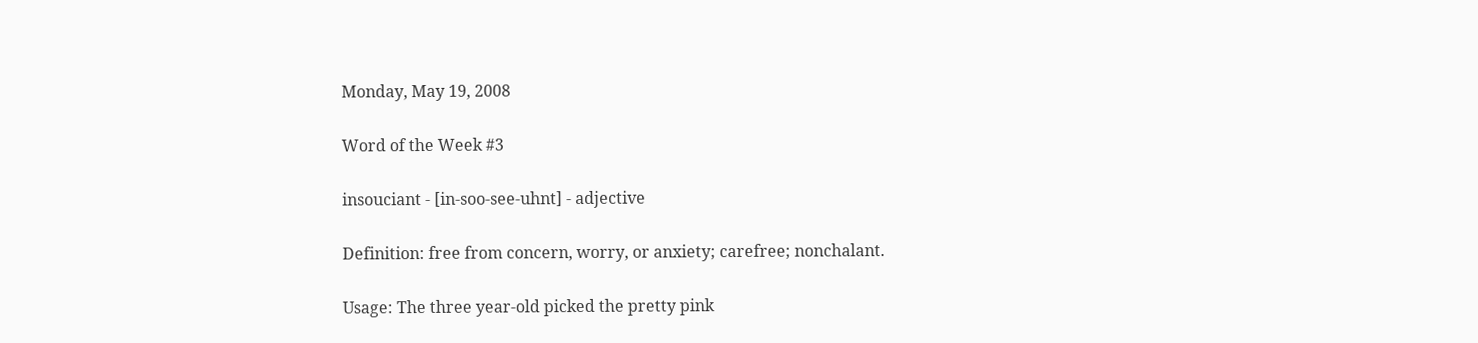Monday, May 19, 2008

Word of the Week #3

insouciant - [in-soo-see-uhnt] - adjective

Definition: free from concern, worry, or anxiety; carefree; nonchalant.

Usage: The three year-old picked the pretty pink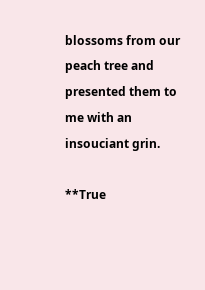blossoms from our peach tree and presented them to me with an insouciant grin.

**True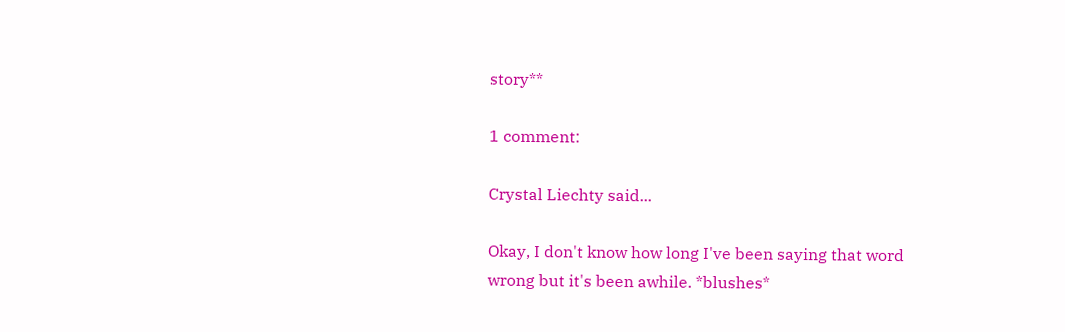story**

1 comment:

Crystal Liechty said...

Okay, I don't know how long I've been saying that word wrong but it's been awhile. *blushes*